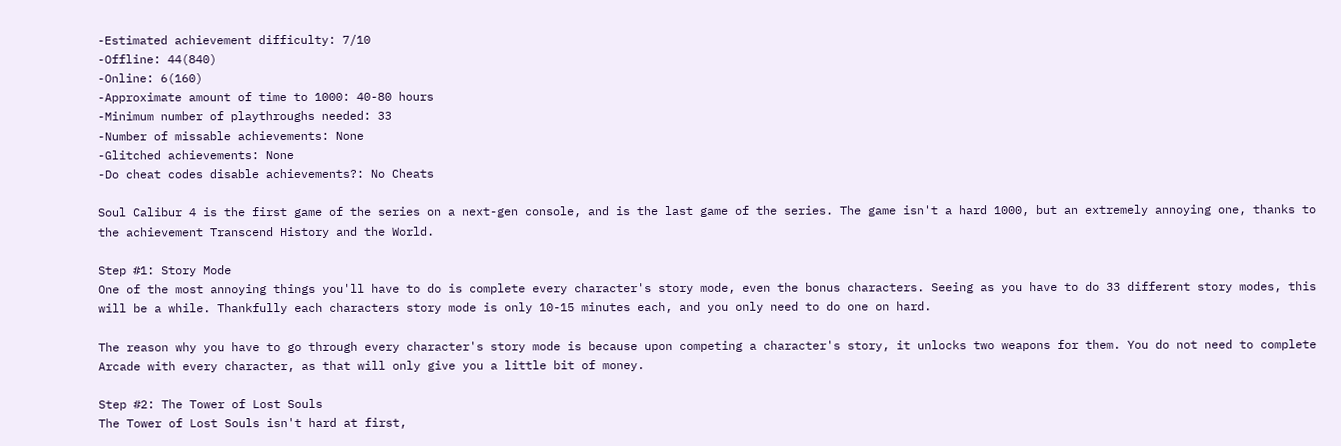-Estimated achievement difficulty: 7/10
-Offline: 44(840)
-Online: 6(160)
-Approximate amount of time to 1000: 40-80 hours
-Minimum number of playthroughs needed: 33
-Number of missable achievements: None
-Glitched achievements: None
-Do cheat codes disable achievements?: No Cheats

Soul Calibur 4 is the first game of the series on a next-gen console, and is the last game of the series. The game isn't a hard 1000, but an extremely annoying one, thanks to the achievement Transcend History and the World.

Step #1: Story Mode
One of the most annoying things you'll have to do is complete every character's story mode, even the bonus characters. Seeing as you have to do 33 different story modes, this will be a while. Thankfully each characters story mode is only 10-15 minutes each, and you only need to do one on hard.

The reason why you have to go through every character's story mode is because upon competing a character's story, it unlocks two weapons for them. You do not need to complete Arcade with every character, as that will only give you a little bit of money.

Step #2: The Tower of Lost Souls
The Tower of Lost Souls isn't hard at first,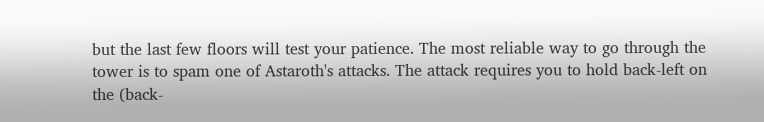but the last few floors will test your patience. The most reliable way to go through the tower is to spam one of Astaroth's attacks. The attack requires you to hold back-left on the (back-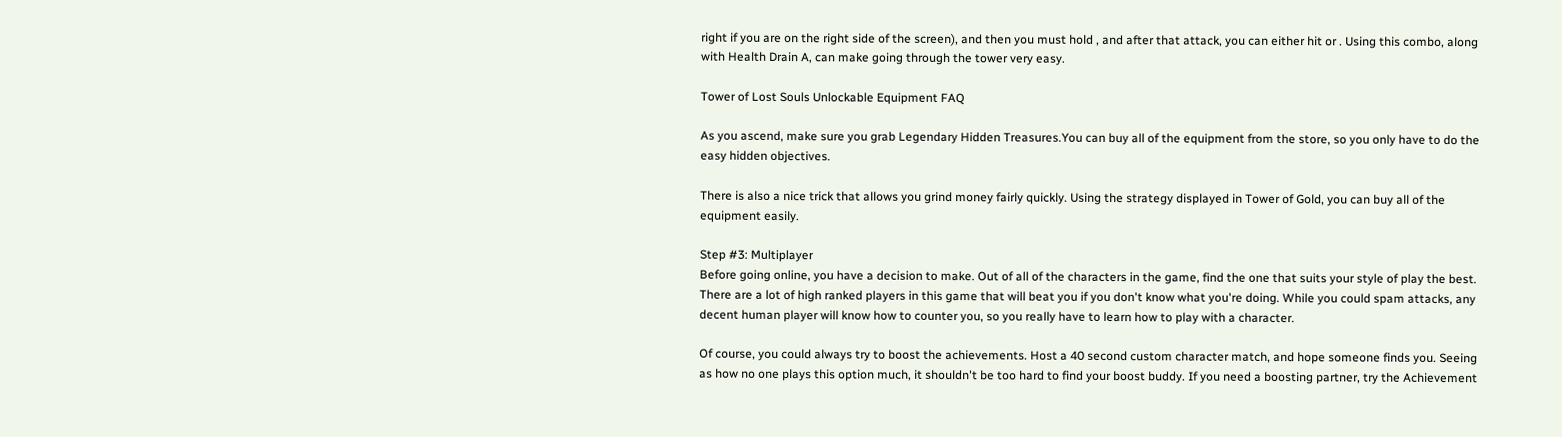right if you are on the right side of the screen), and then you must hold , and after that attack, you can either hit or . Using this combo, along with Health Drain A, can make going through the tower very easy.

Tower of Lost Souls Unlockable Equipment FAQ

As you ascend, make sure you grab Legendary Hidden Treasures.You can buy all of the equipment from the store, so you only have to do the easy hidden objectives.

There is also a nice trick that allows you grind money fairly quickly. Using the strategy displayed in Tower of Gold, you can buy all of the equipment easily.

Step #3: Multiplayer
Before going online, you have a decision to make. Out of all of the characters in the game, find the one that suits your style of play the best. There are a lot of high ranked players in this game that will beat you if you don't know what you're doing. While you could spam attacks, any decent human player will know how to counter you, so you really have to learn how to play with a character.

Of course, you could always try to boost the achievements. Host a 40 second custom character match, and hope someone finds you. Seeing as how no one plays this option much, it shouldn't be too hard to find your boost buddy. If you need a boosting partner, try the Achievement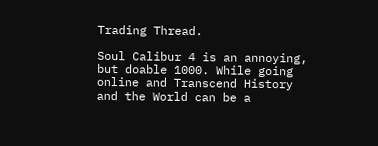Trading Thread.

Soul Calibur 4 is an annoying, but doable 1000. While going online and Transcend History and the World can be a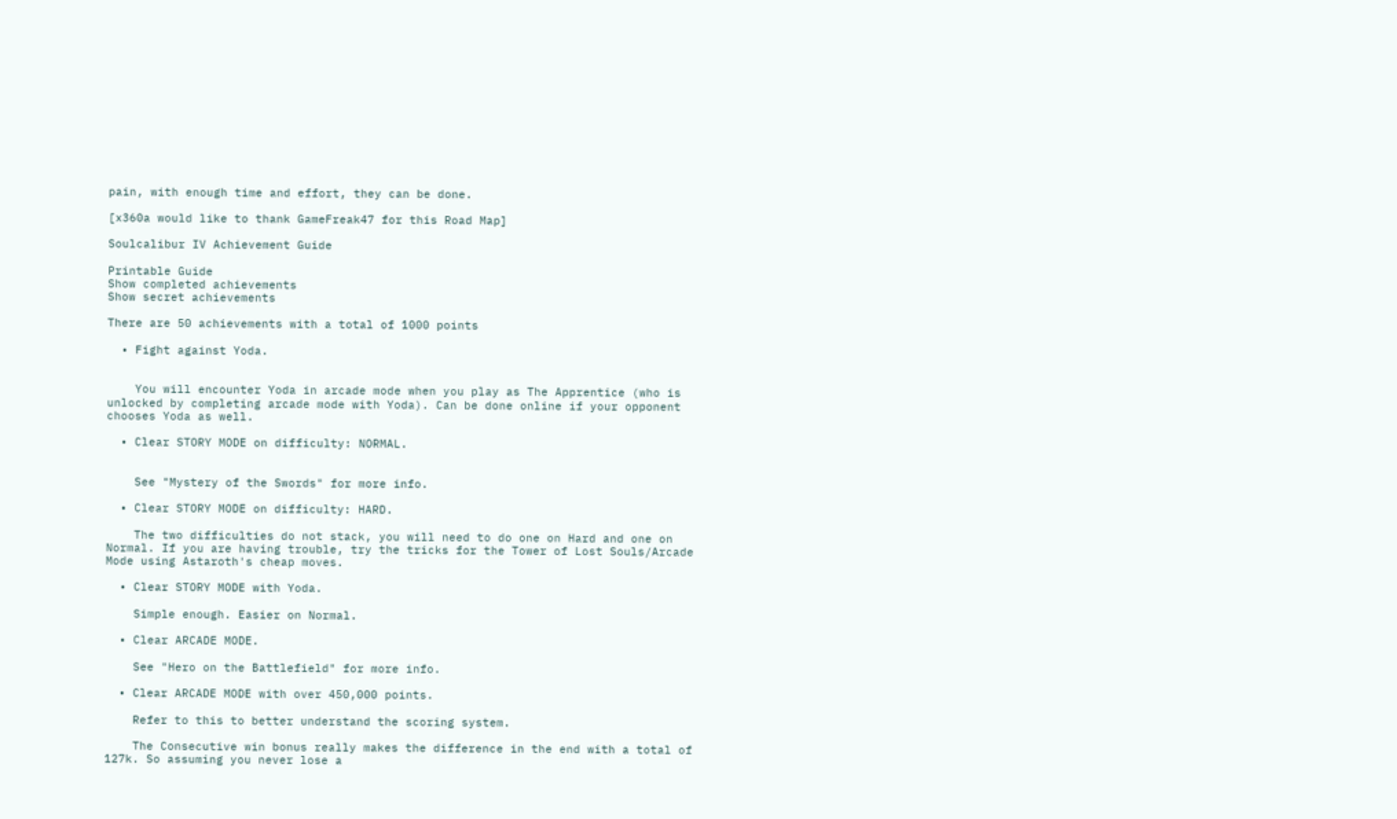pain, with enough time and effort, they can be done.

[x360a would like to thank GameFreak47 for this Road Map]

Soulcalibur IV Achievement Guide

Printable Guide
Show completed achievements
Show secret achievements

There are 50 achievements with a total of 1000 points

  • Fight against Yoda.


    You will encounter Yoda in arcade mode when you play as The Apprentice (who is unlocked by completing arcade mode with Yoda). Can be done online if your opponent chooses Yoda as well.

  • Clear STORY MODE on difficulty: NORMAL.


    See "Mystery of the Swords" for more info.

  • Clear STORY MODE on difficulty: HARD.

    The two difficulties do not stack, you will need to do one on Hard and one on Normal. If you are having trouble, try the tricks for the Tower of Lost Souls/Arcade Mode using Astaroth's cheap moves.

  • Clear STORY MODE with Yoda.

    Simple enough. Easier on Normal.

  • Clear ARCADE MODE.

    See "Hero on the Battlefield" for more info.

  • Clear ARCADE MODE with over 450,000 points.

    Refer to this to better understand the scoring system.

    The Consecutive win bonus really makes the difference in the end with a total of 127k. So assuming you never lose a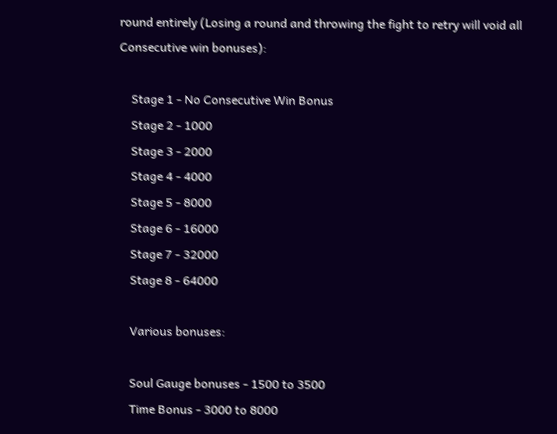round entirely (Losing a round and throwing the fight to retry will void all Consecutive win bonuses):

    Stage 1 - No Consecutive Win Bonus
    Stage 2 - 1000
    Stage 3 - 2000
    Stage 4 - 4000
    Stage 5 - 8000
    Stage 6 - 16000
    Stage 7 - 32000
    Stage 8 - 64000

    Various bonuses:

    Soul Gauge bonuses - 1500 to 3500
    Time Bonus - 3000 to 8000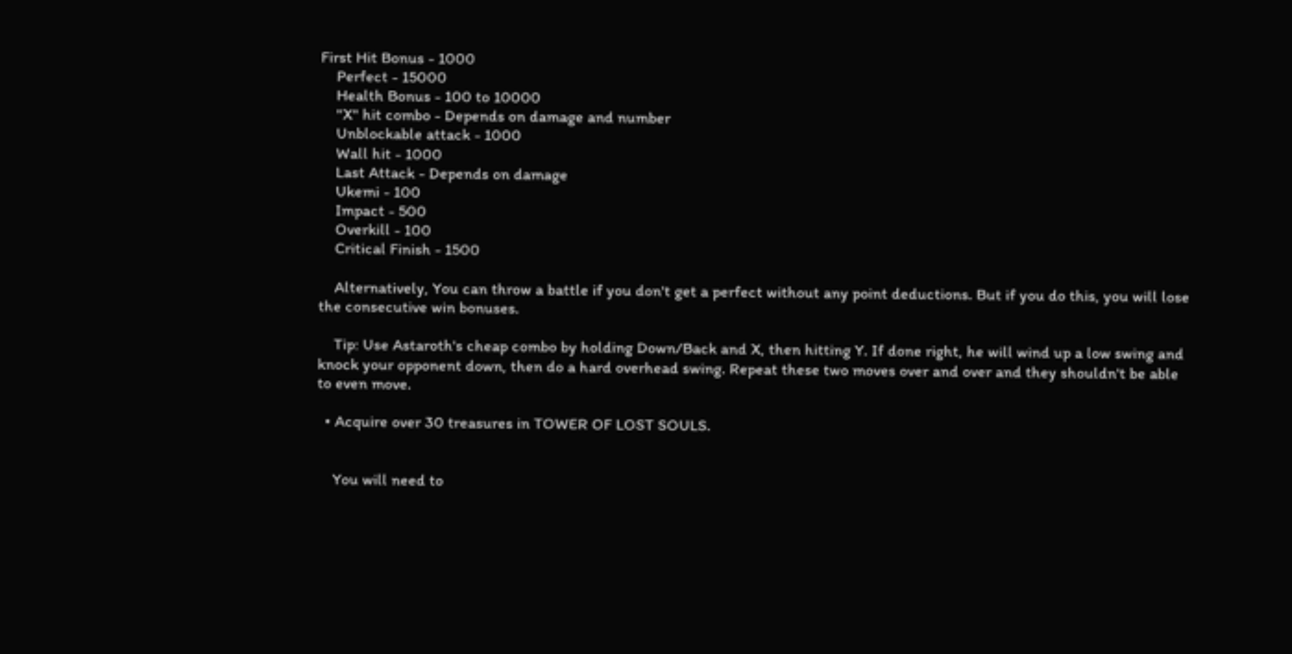First Hit Bonus - 1000
    Perfect - 15000
    Health Bonus - 100 to 10000
    "X" hit combo - Depends on damage and number
    Unblockable attack - 1000
    Wall hit - 1000
    Last Attack - Depends on damage
    Ukemi - 100
    Impact - 500
    Overkill - 100
    Critical Finish - 1500

    Alternatively, You can throw a battle if you don't get a perfect without any point deductions. But if you do this, you will lose the consecutive win bonuses.

    Tip: Use Astaroth's cheap combo by holding Down/Back and X, then hitting Y. If done right, he will wind up a low swing and knock your opponent down, then do a hard overhead swing. Repeat these two moves over and over and they shouldn't be able to even move.

  • Acquire over 30 treasures in TOWER OF LOST SOULS.


    You will need to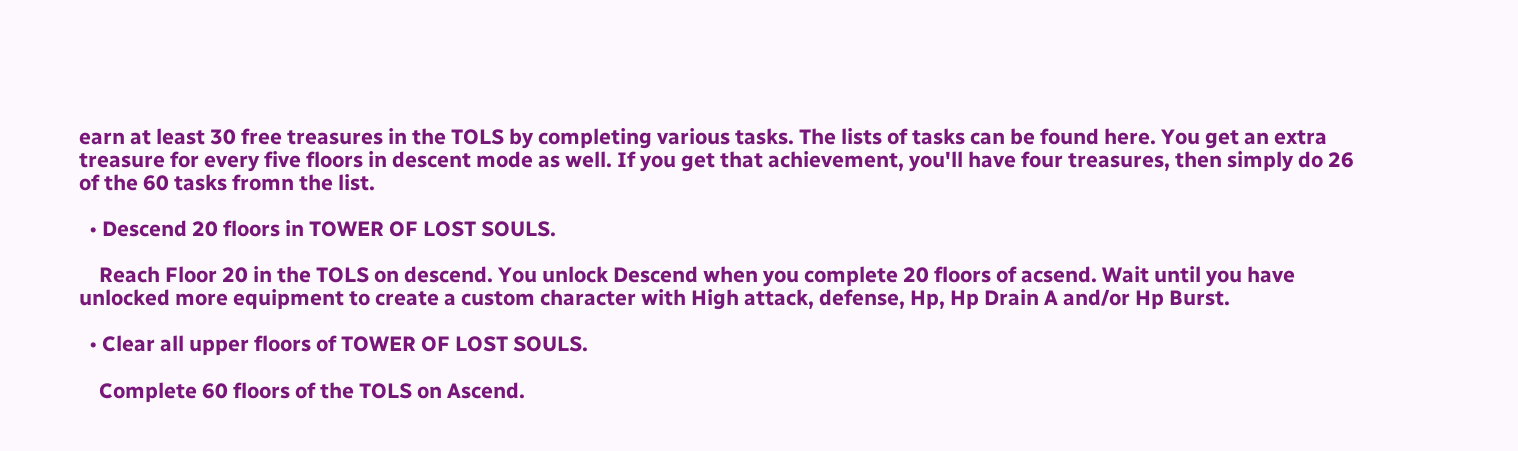earn at least 30 free treasures in the TOLS by completing various tasks. The lists of tasks can be found here. You get an extra treasure for every five floors in descent mode as well. If you get that achievement, you'll have four treasures, then simply do 26 of the 60 tasks fromn the list.

  • Descend 20 floors in TOWER OF LOST SOULS.

    Reach Floor 20 in the TOLS on descend. You unlock Descend when you complete 20 floors of acsend. Wait until you have unlocked more equipment to create a custom character with High attack, defense, Hp, Hp Drain A and/or Hp Burst.

  • Clear all upper floors of TOWER OF LOST SOULS.

    Complete 60 floors of the TOLS on Ascend.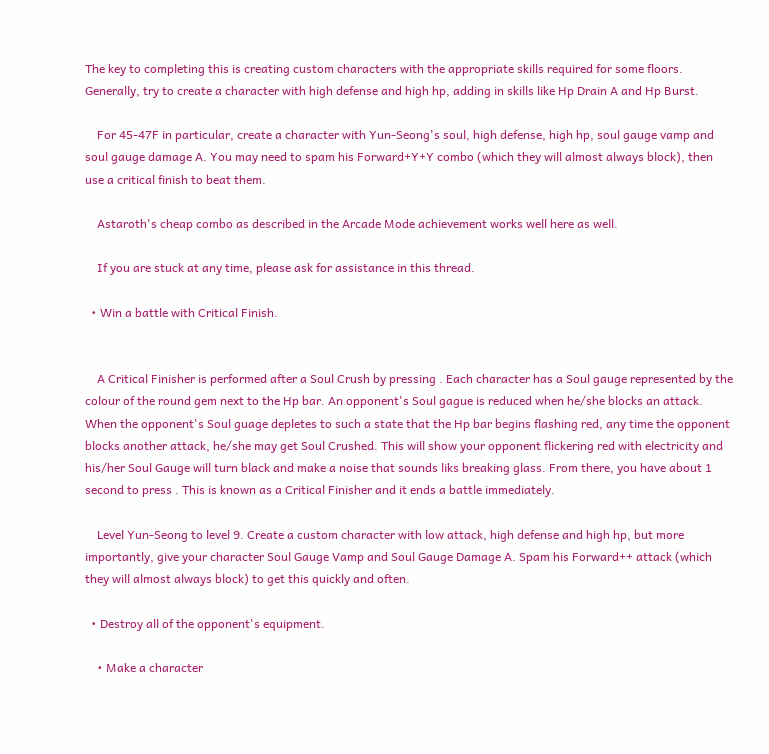The key to completing this is creating custom characters with the appropriate skills required for some floors. Generally, try to create a character with high defense and high hp, adding in skills like Hp Drain A and Hp Burst.

    For 45-47F in particular, create a character with Yun-Seong's soul, high defense, high hp, soul gauge vamp and soul gauge damage A. You may need to spam his Forward+Y+Y combo (which they will almost always block), then use a critical finish to beat them.

    Astaroth's cheap combo as described in the Arcade Mode achievement works well here as well.

    If you are stuck at any time, please ask for assistance in this thread.

  • Win a battle with Critical Finish.


    A Critical Finisher is performed after a Soul Crush by pressing . Each character has a Soul gauge represented by the colour of the round gem next to the Hp bar. An opponent's Soul gague is reduced when he/she blocks an attack. When the opponent's Soul guage depletes to such a state that the Hp bar begins flashing red, any time the opponent blocks another attack, he/she may get Soul Crushed. This will show your opponent flickering red with electricity and his/her Soul Gauge will turn black and make a noise that sounds liks breaking glass. From there, you have about 1 second to press . This is known as a Critical Finisher and it ends a battle immediately.

    Level Yun-Seong to level 9. Create a custom character with low attack, high defense and high hp, but more importantly, give your character Soul Gauge Vamp and Soul Gauge Damage A. Spam his Forward++ attack (which they will almost always block) to get this quickly and often.

  • Destroy all of the opponent's equipment.

    • Make a character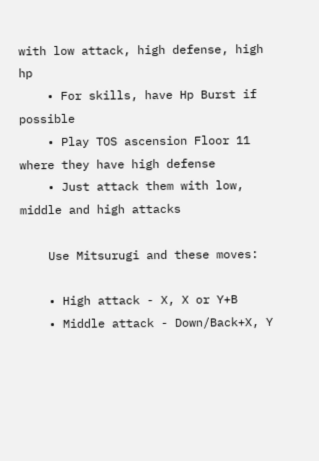with low attack, high defense, high hp
    • For skills, have Hp Burst if possible
    • Play TOS ascension Floor 11 where they have high defense
    • Just attack them with low, middle and high attacks

    Use Mitsurugi and these moves:

    • High attack - X, X or Y+B
    • Middle attack - Down/Back+X, Y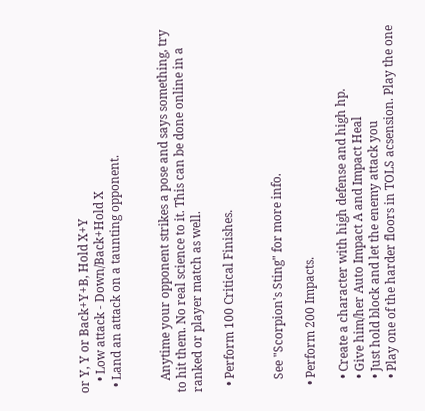or Y, Y or Back+Y+B, Hold X+Y
    • Low attack - Down/Back+Hold X
  • Land an attack on a taunting opponent.


    Anytime your opponent strikes a pose and says something, try to hit them. No real science to it. This can be done online in a ranked or player match as well.

  • Perform 100 Critical Finishes.


    See "Scorpion's Sting" for more info.

  • Perform 200 Impacts.

    • Create a character with high defense and high hp.
    • Give him/her Auto Impact A and Impact Heal
    • Just hold block and let the enemy attack you
    • Play one of the harder floors in TOLS acsension. Play the one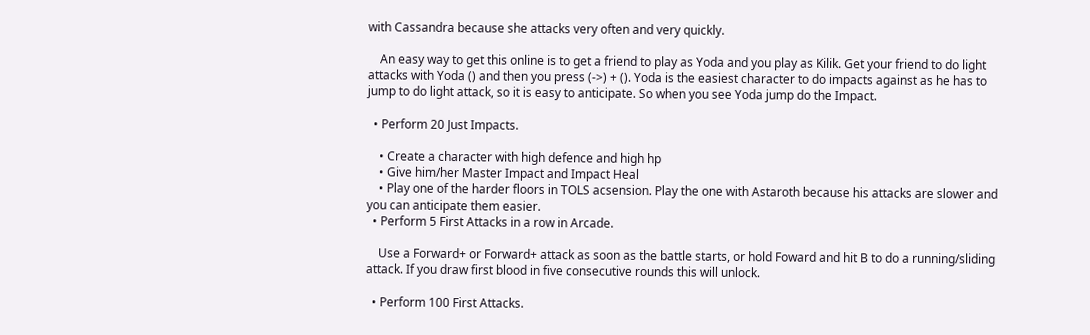with Cassandra because she attacks very often and very quickly.

    An easy way to get this online is to get a friend to play as Yoda and you play as Kilik. Get your friend to do light attacks with Yoda () and then you press (->) + (). Yoda is the easiest character to do impacts against as he has to jump to do light attack, so it is easy to anticipate. So when you see Yoda jump do the Impact.

  • Perform 20 Just Impacts.

    • Create a character with high defence and high hp
    • Give him/her Master Impact and Impact Heal
    • Play one of the harder floors in TOLS acsension. Play the one with Astaroth because his attacks are slower and you can anticipate them easier.
  • Perform 5 First Attacks in a row in Arcade.

    Use a Forward+ or Forward+ attack as soon as the battle starts, or hold Foward and hit B to do a running/sliding attack. If you draw first blood in five consecutive rounds this will unlock.

  • Perform 100 First Attacks.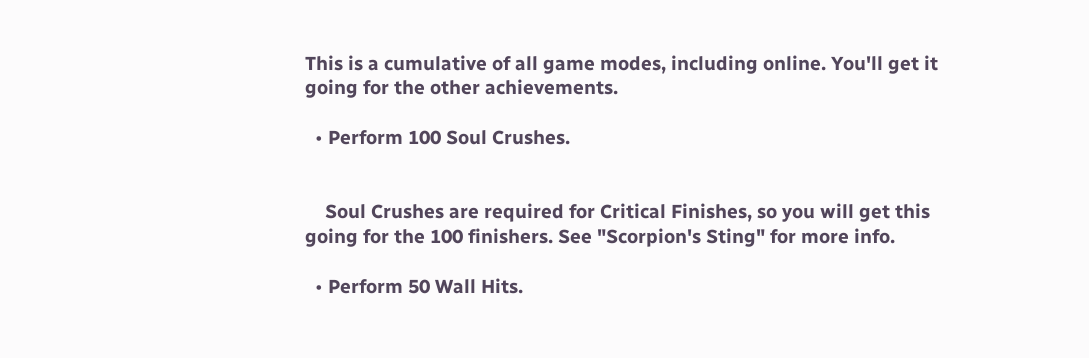This is a cumulative of all game modes, including online. You'll get it going for the other achievements.

  • Perform 100 Soul Crushes.


    Soul Crushes are required for Critical Finishes, so you will get this going for the 100 finishers. See "Scorpion's Sting" for more info.

  • Perform 50 Wall Hits.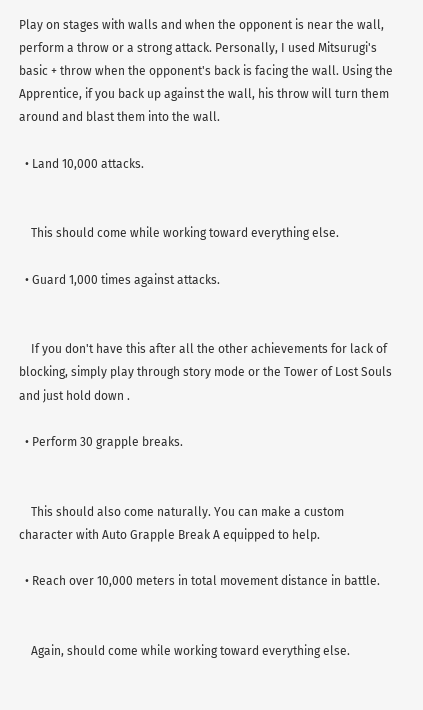Play on stages with walls and when the opponent is near the wall, perform a throw or a strong attack. Personally, I used Mitsurugi's basic + throw when the opponent's back is facing the wall. Using the Apprentice, if you back up against the wall, his throw will turn them around and blast them into the wall.

  • Land 10,000 attacks.


    This should come while working toward everything else.

  • Guard 1,000 times against attacks.


    If you don't have this after all the other achievements for lack of blocking, simply play through story mode or the Tower of Lost Souls and just hold down .

  • Perform 30 grapple breaks.


    This should also come naturally. You can make a custom character with Auto Grapple Break A equipped to help.

  • Reach over 10,000 meters in total movement distance in battle.


    Again, should come while working toward everything else.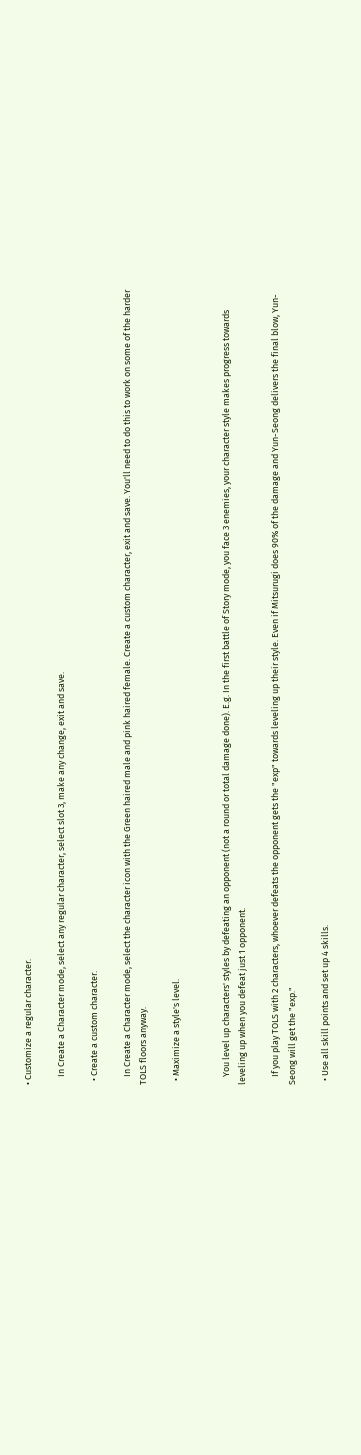• Customize a regular character.

    In Create a Character mode, select any regular character, select slot 3, make any change, exit and save.

  • Create a custom character.

    In Create a Character mode, select the character icon with the Green haired male and pink haired female. Create a custom character, exit and save. You'll need to do this to work on some of the harder TOLS floors anyway.

  • Maximize a style's level.


    You level up characters' styles by defeating an opponent (not a round or total damage done). E.g. In the first battle of Story mode, you face 3 enemies, your character style makes progress towards leveling up when you defeat just 1 opponent.

    If you play TOLS with 2 characters, whoever defeats the opponent gets the "exp" towards leveling up their style. Even if Mitsurugi does 90% of the damage and Yun-Seong delivers the final blow, Yun-Seong will get the "exp."

  • Use all skill points and set up 4 skills.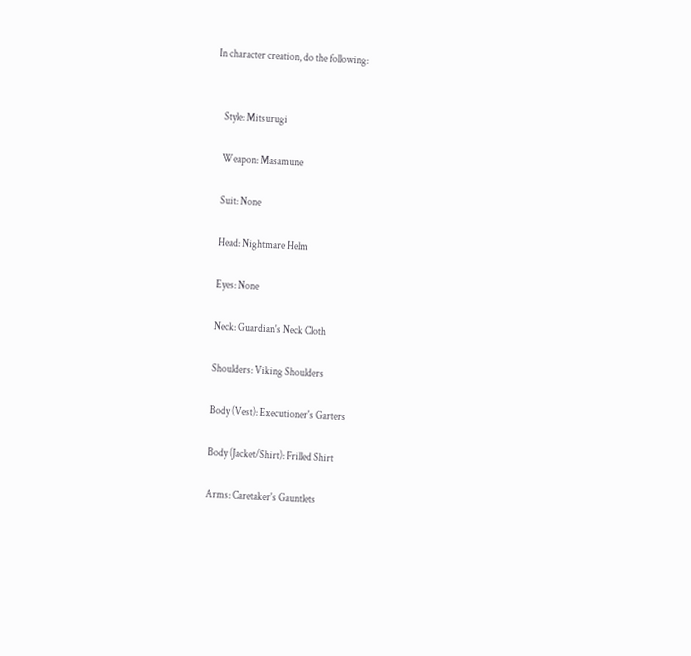In character creation, do the following:


    Style: Mitsurugi

    Weapon: Masamune

    Suit: None

    Head: Nightmare Helm

    Eyes: None

    Neck: Guardian's Neck Cloth

    Shoulders: Viking Shoulders

    Body (Vest): Executioner's Garters

    Body (Jacket/Shirt): Frilled Shirt

    Arms: Caretaker's Gauntlets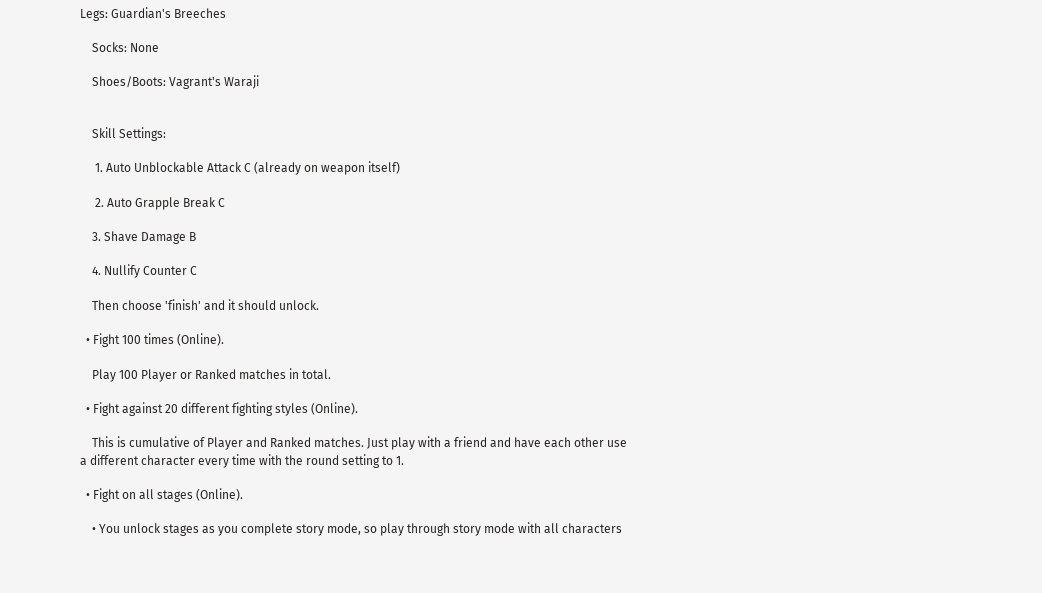Legs: Guardian's Breeches

    Socks: None

    Shoes/Boots: Vagrant's Waraji


    Skill Settings:

     1. Auto Unblockable Attack C (already on weapon itself)

     2. Auto Grapple Break C

    3. Shave Damage B

    4. Nullify Counter C

    Then choose 'finish' and it should unlock.

  • Fight 100 times (Online).

    Play 100 Player or Ranked matches in total.

  • Fight against 20 different fighting styles (Online).

    This is cumulative of Player and Ranked matches. Just play with a friend and have each other use a different character every time with the round setting to 1.

  • Fight on all stages (Online).

    • You unlock stages as you complete story mode, so play through story mode with all characters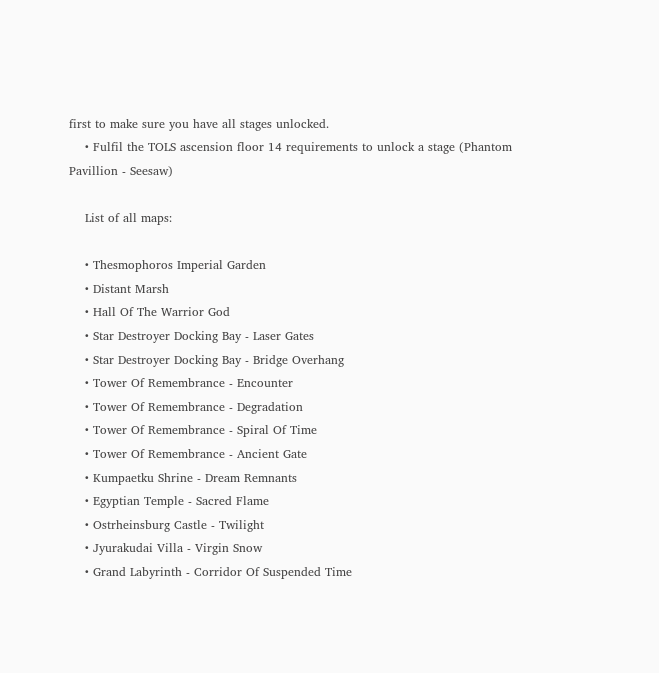first to make sure you have all stages unlocked.
    • Fulfil the TOLS ascension floor 14 requirements to unlock a stage (Phantom Pavillion - Seesaw)

    List of all maps:

    • Thesmophoros Imperial Garden
    • Distant Marsh
    • Hall Of The Warrior God
    • Star Destroyer Docking Bay - Laser Gates
    • Star Destroyer Docking Bay - Bridge Overhang
    • Tower Of Remembrance - Encounter
    • Tower Of Remembrance - Degradation
    • Tower Of Remembrance - Spiral Of Time
    • Tower Of Remembrance - Ancient Gate
    • Kumpaetku Shrine - Dream Remnants
    • Egyptian Temple - Sacred Flame
    • Ostrheinsburg Castle - Twilight
    • Jyurakudai Villa - Virgin Snow
    • Grand Labyrinth - Corridor Of Suspended Time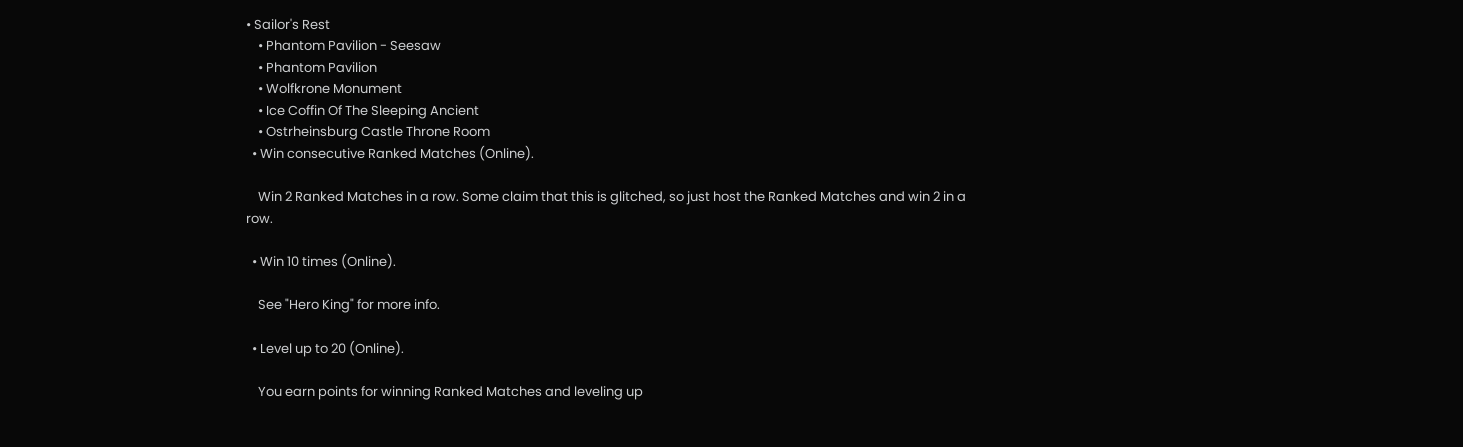• Sailor's Rest
    • Phantom Pavilion - Seesaw
    • Phantom Pavilion
    • Wolfkrone Monument
    • Ice Coffin Of The Sleeping Ancient
    • Ostrheinsburg Castle Throne Room
  • Win consecutive Ranked Matches (Online).

    Win 2 Ranked Matches in a row. Some claim that this is glitched, so just host the Ranked Matches and win 2 in a row.

  • Win 10 times (Online).

    See "Hero King" for more info.

  • Level up to 20 (Online).

    You earn points for winning Ranked Matches and leveling up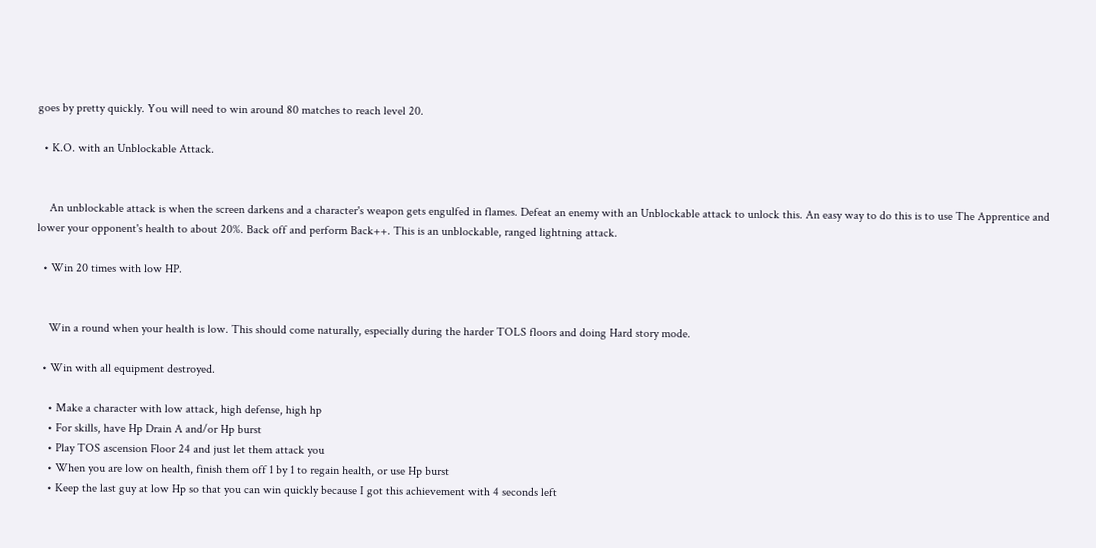goes by pretty quickly. You will need to win around 80 matches to reach level 20.

  • K.O. with an Unblockable Attack.


    An unblockable attack is when the screen darkens and a character's weapon gets engulfed in flames. Defeat an enemy with an Unblockable attack to unlock this. An easy way to do this is to use The Apprentice and lower your opponent's health to about 20%. Back off and perform Back++. This is an unblockable, ranged lightning attack.

  • Win 20 times with low HP.


    Win a round when your health is low. This should come naturally, especially during the harder TOLS floors and doing Hard story mode.

  • Win with all equipment destroyed.

    • Make a character with low attack, high defense, high hp
    • For skills, have Hp Drain A and/or Hp burst
    • Play TOS ascension Floor 24 and just let them attack you
    • When you are low on health, finish them off 1 by 1 to regain health, or use Hp burst
    • Keep the last guy at low Hp so that you can win quickly because I got this achievement with 4 seconds left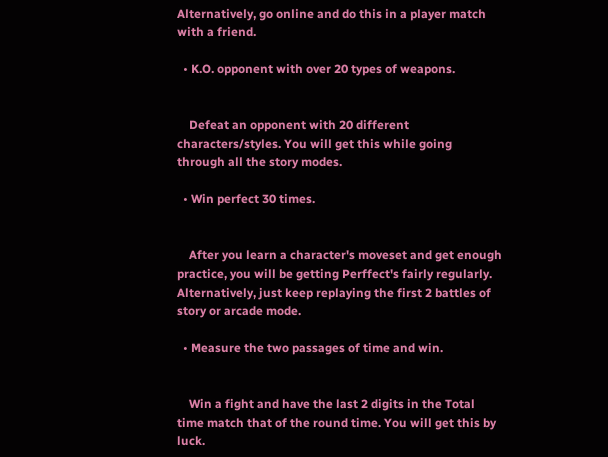Alternatively, go online and do this in a player match with a friend.

  • K.O. opponent with over 20 types of weapons.


    Defeat an opponent with 20 different characters/styles. You will get this while going through all the story modes.

  • Win perfect 30 times.


    After you learn a character's moveset and get enough practice, you will be getting Perffect's fairly regularly. Alternatively, just keep replaying the first 2 battles of story or arcade mode.

  • Measure the two passages of time and win.


    Win a fight and have the last 2 digits in the Total time match that of the round time. You will get this by luck.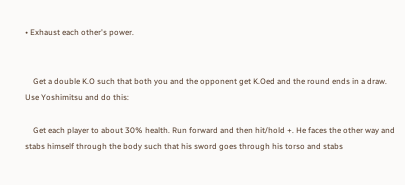• Exhaust each other's power.


    Get a double K.O such that both you and the opponent get K.Oed and the round ends in a draw. Use Yoshimitsu and do this:

    Get each player to about 30% health. Run forward and then hit/hold +. He faces the other way and stabs himself through the body such that his sword goes through his torso and stabs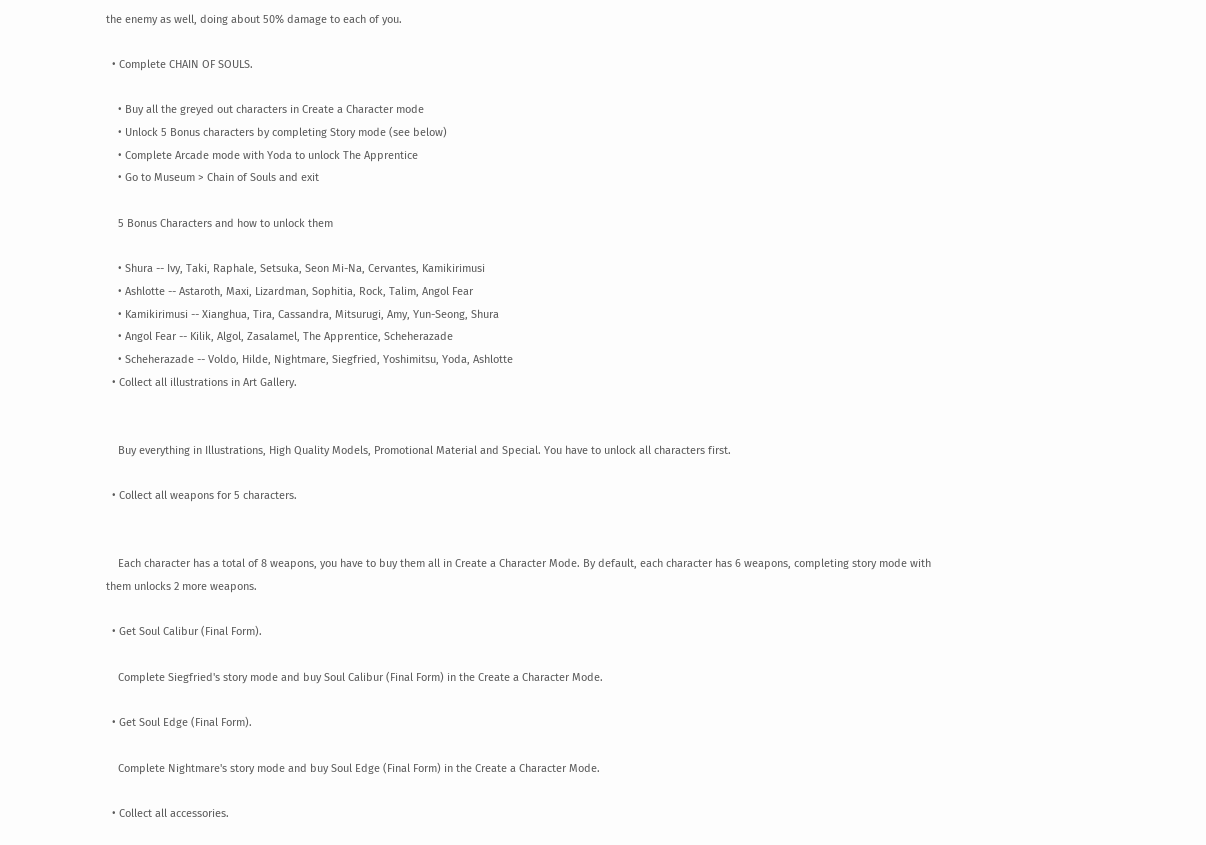the enemy as well, doing about 50% damage to each of you.

  • Complete CHAIN OF SOULS.

    • Buy all the greyed out characters in Create a Character mode
    • Unlock 5 Bonus characters by completing Story mode (see below)
    • Complete Arcade mode with Yoda to unlock The Apprentice
    • Go to Museum > Chain of Souls and exit

    5 Bonus Characters and how to unlock them

    • Shura -- Ivy, Taki, Raphale, Setsuka, Seon Mi-Na, Cervantes, Kamikirimusi
    • Ashlotte -- Astaroth, Maxi, Lizardman, Sophitia, Rock, Talim, Angol Fear
    • Kamikirimusi -- Xianghua, Tira, Cassandra, Mitsurugi, Amy, Yun-Seong, Shura
    • Angol Fear -- Kilik, Algol, Zasalamel, The Apprentice, Scheherazade
    • Scheherazade -- Voldo, Hilde, Nightmare, Siegfried, Yoshimitsu, Yoda, Ashlotte
  • Collect all illustrations in Art Gallery.


    Buy everything in Illustrations, High Quality Models, Promotional Material and Special. You have to unlock all characters first.

  • Collect all weapons for 5 characters.


    Each character has a total of 8 weapons, you have to buy them all in Create a Character Mode. By default, each character has 6 weapons, completing story mode with them unlocks 2 more weapons.

  • Get Soul Calibur (Final Form).

    Complete Siegfried's story mode and buy Soul Calibur (Final Form) in the Create a Character Mode.

  • Get Soul Edge (Final Form).

    Complete Nightmare's story mode and buy Soul Edge (Final Form) in the Create a Character Mode.

  • Collect all accessories.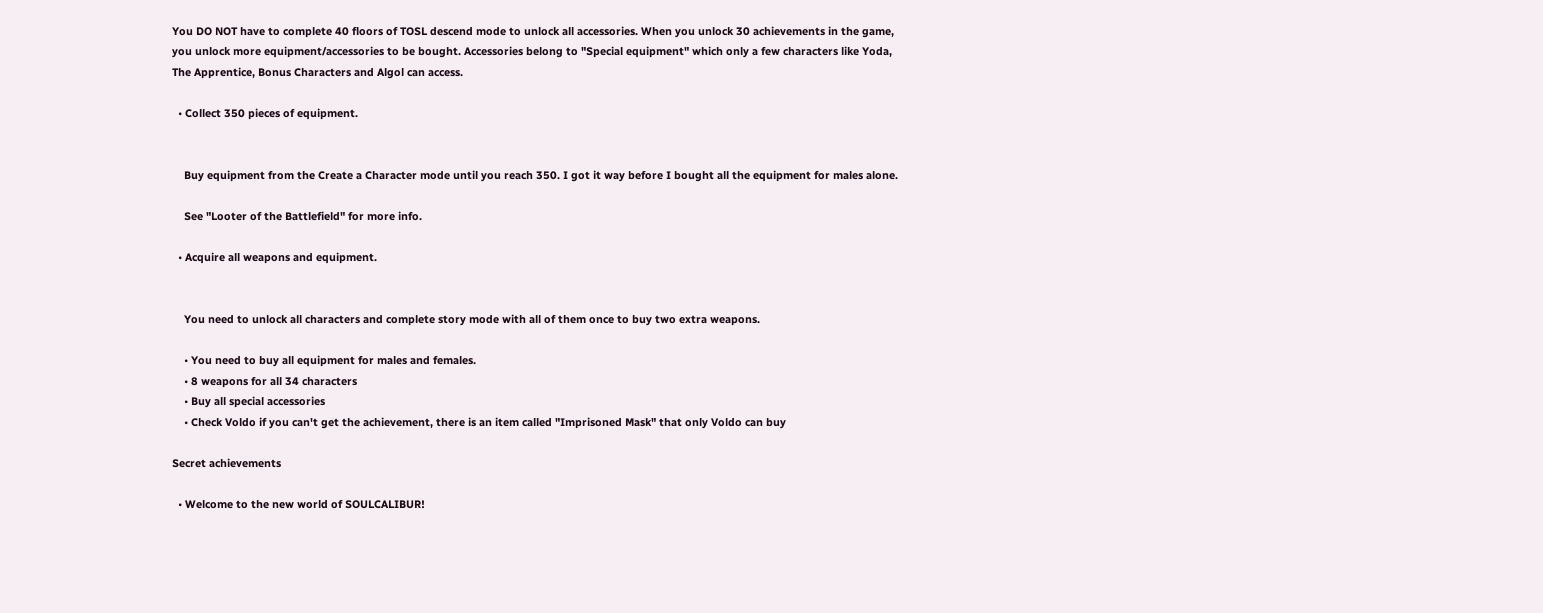You DO NOT have to complete 40 floors of TOSL descend mode to unlock all accessories. When you unlock 30 achievements in the game, you unlock more equipment/accessories to be bought. Accessories belong to "Special equipment" which only a few characters like Yoda, The Apprentice, Bonus Characters and Algol can access.

  • Collect 350 pieces of equipment.


    Buy equipment from the Create a Character mode until you reach 350. I got it way before I bought all the equipment for males alone.

    See "Looter of the Battlefield" for more info.

  • Acquire all weapons and equipment.


    You need to unlock all characters and complete story mode with all of them once to buy two extra weapons.

    • You need to buy all equipment for males and females.
    • 8 weapons for all 34 characters
    • Buy all special accessories
    • Check Voldo if you can't get the achievement, there is an item called "Imprisoned Mask" that only Voldo can buy

Secret achievements

  • Welcome to the new world of SOULCALIBUR!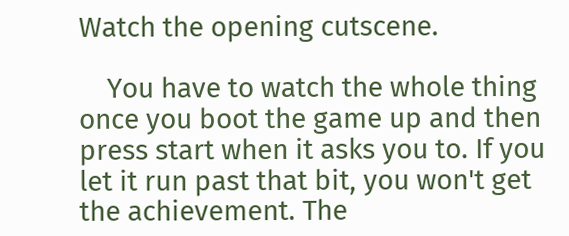Watch the opening cutscene.

    You have to watch the whole thing once you boot the game up and then press start when it asks you to. If you let it run past that bit, you won't get the achievement. The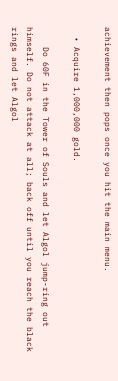achievement then pops once you hit the main menu.

  • Acquire 1,000,000 gold.

    Do 60F in the Tower of Souls and let Algol jump-ring out himself. Do not attack at all; back off until you reach the black rings and let Algol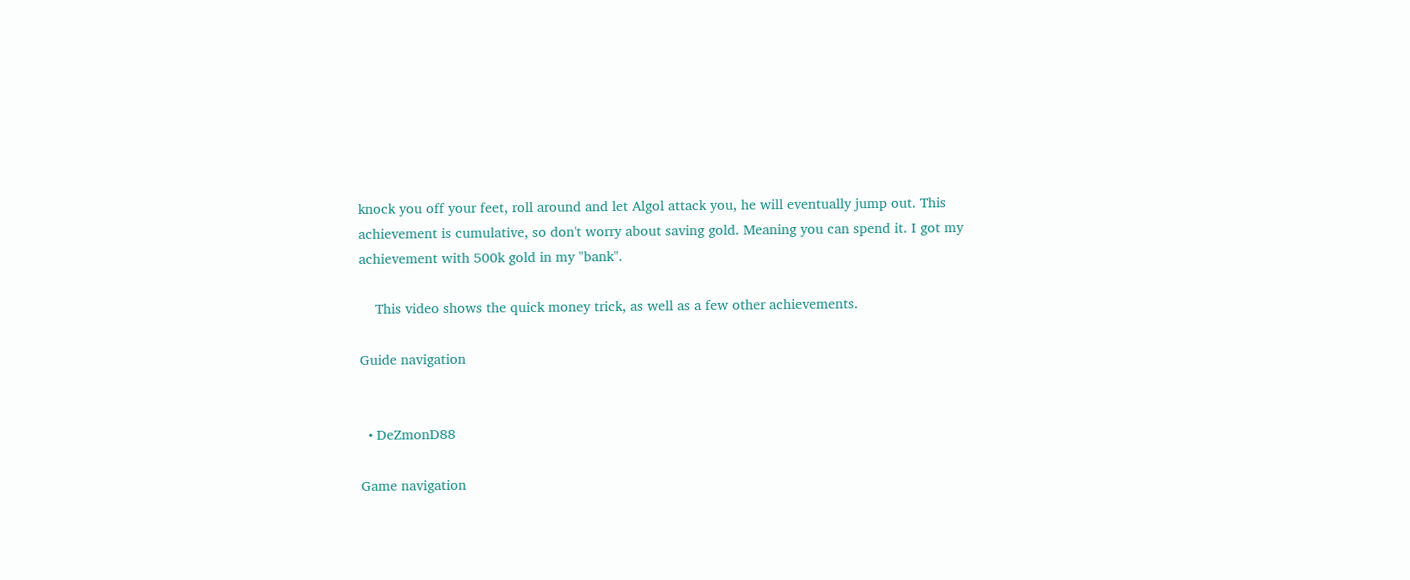knock you off your feet, roll around and let Algol attack you, he will eventually jump out. This achievement is cumulative, so don't worry about saving gold. Meaning you can spend it. I got my achievement with 500k gold in my "bank".

    This video shows the quick money trick, as well as a few other achievements.

Guide navigation


  • DeZmonD88

Game navigation